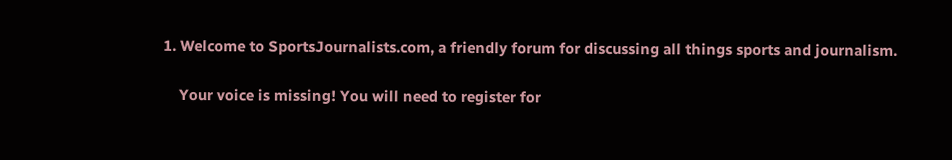1. Welcome to SportsJournalists.com, a friendly forum for discussing all things sports and journalism.

    Your voice is missing! You will need to register for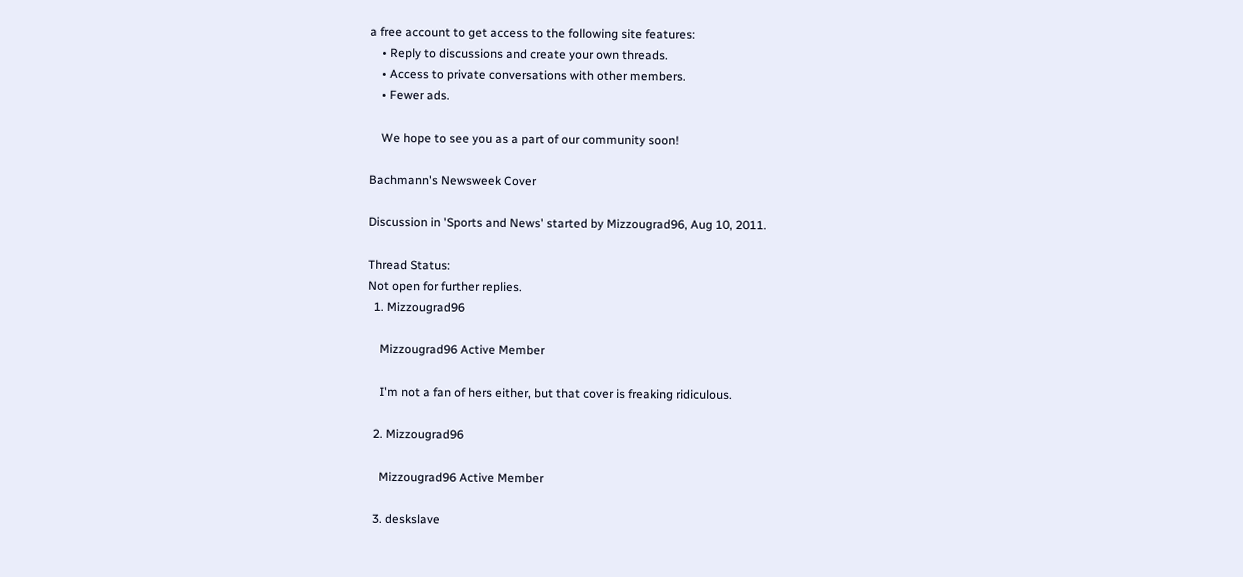a free account to get access to the following site features:
    • Reply to discussions and create your own threads.
    • Access to private conversations with other members.
    • Fewer ads.

    We hope to see you as a part of our community soon!

Bachmann's Newsweek Cover

Discussion in 'Sports and News' started by Mizzougrad96, Aug 10, 2011.

Thread Status:
Not open for further replies.
  1. Mizzougrad96

    Mizzougrad96 Active Member

    I'm not a fan of hers either, but that cover is freaking ridiculous.

  2. Mizzougrad96

    Mizzougrad96 Active Member

  3. deskslave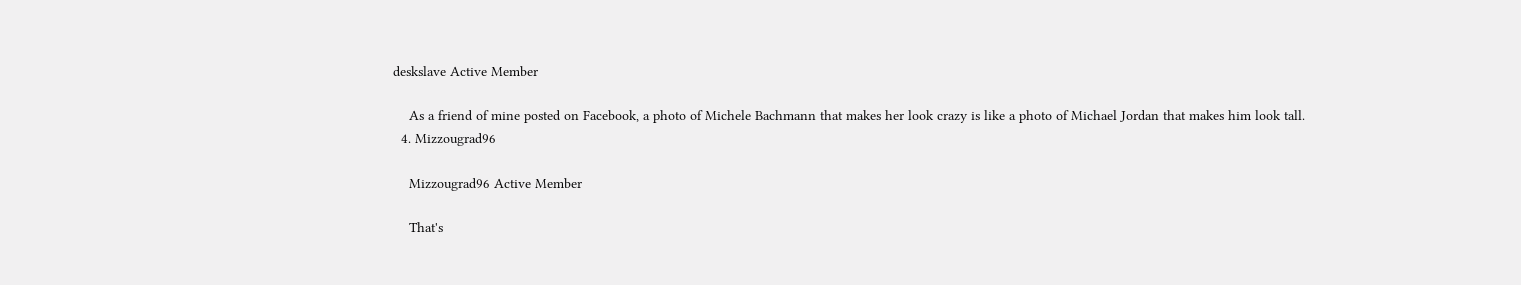deskslave Active Member

    As a friend of mine posted on Facebook, a photo of Michele Bachmann that makes her look crazy is like a photo of Michael Jordan that makes him look tall.
  4. Mizzougrad96

    Mizzougrad96 Active Member

    That's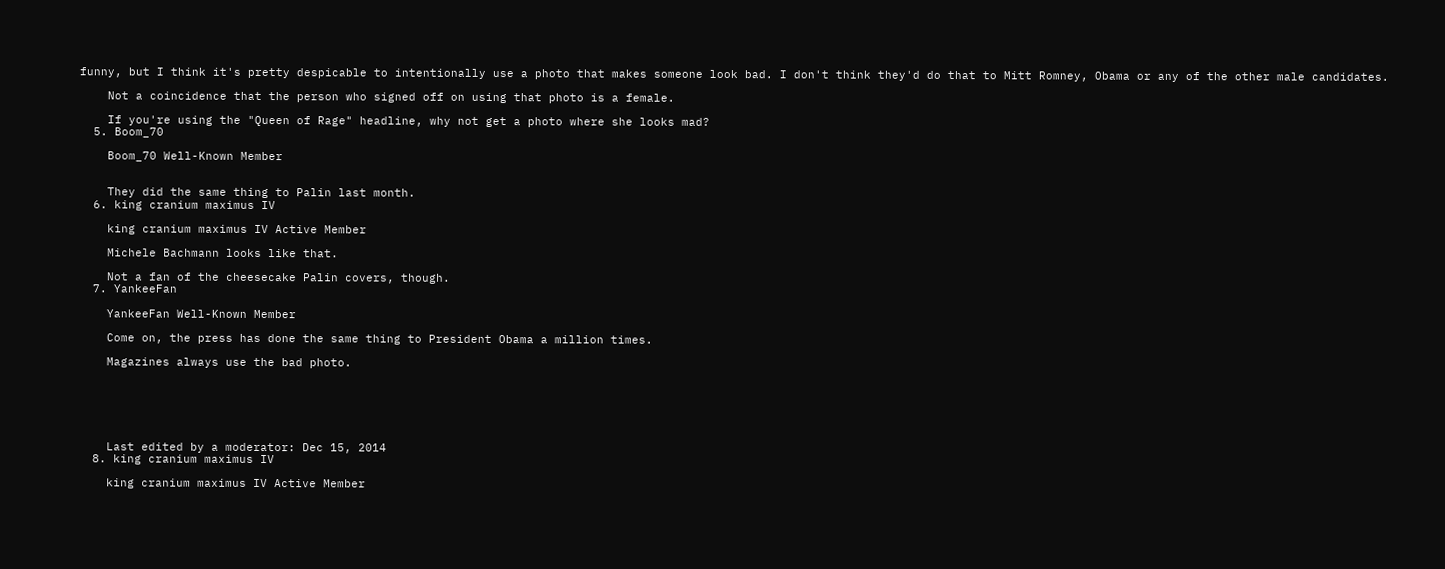funny, but I think it's pretty despicable to intentionally use a photo that makes someone look bad. I don't think they'd do that to Mitt Romney, Obama or any of the other male candidates.

    Not a coincidence that the person who signed off on using that photo is a female.

    If you're using the "Queen of Rage" headline, why not get a photo where she looks mad?
  5. Boom_70

    Boom_70 Well-Known Member


    They did the same thing to Palin last month.
  6. king cranium maximus IV

    king cranium maximus IV Active Member

    Michele Bachmann looks like that.

    Not a fan of the cheesecake Palin covers, though.
  7. YankeeFan

    YankeeFan Well-Known Member

    Come on, the press has done the same thing to President Obama a million times.

    Magazines always use the bad photo.






    Last edited by a moderator: Dec 15, 2014
  8. king cranium maximus IV

    king cranium maximus IV Active Member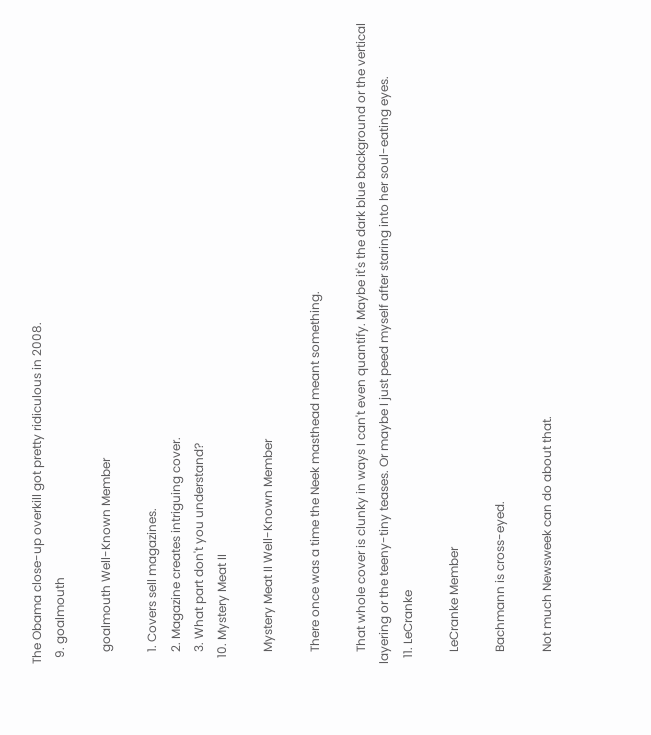The Obama close-up overkill got pretty ridiculous in 2008.
  9. goalmouth

    goalmouth Well-Known Member

    1. Covers sell magazines.
    2. Magazine creates intriguing cover.
    3. What part don't you understand?
  10. Mystery Meat II

    Mystery Meat II Well-Known Member

    There once was a time the Neek masthead meant something.

    That whole cover is clunky in ways I can't even quantify. Maybe it's the dark blue background or the vertical layering or the teeny-tiny teases. Or maybe I just peed myself after staring into her soul-eating eyes.
  11. LeCranke

    LeCranke Member

    Bachmann is cross-eyed.

    Not much Newsweek can do about that.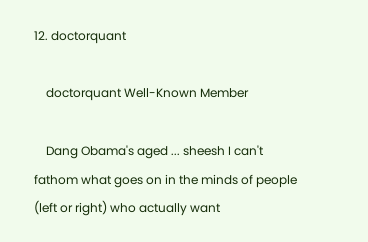12. doctorquant

    doctorquant Well-Known Member

    Dang Obama's aged ... sheesh I can't fathom what goes on in the minds of people (left or right) who actually want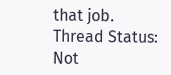that job.
Thread Status:
Not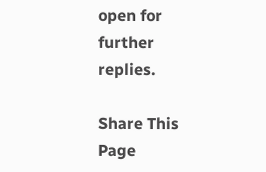open for further replies.

Share This Page